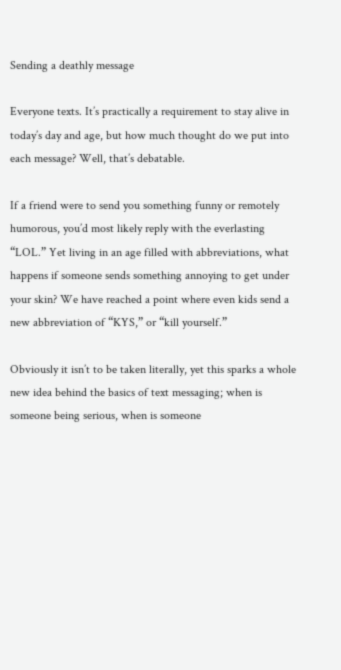Sending a deathly message

Everyone texts. It’s practically a requirement to stay alive in today’s day and age, but how much thought do we put into each message? Well, that’s debatable.

If a friend were to send you something funny or remotely humorous, you’d most likely reply with the everlasting “LOL.” Yet living in an age filled with abbreviations, what happens if someone sends something annoying to get under your skin? We have reached a point where even kids send a new abbreviation of “KYS,” or “kill yourself.”

Obviously it isn’t to be taken literally, yet this sparks a whole new idea behind the basics of text messaging; when is someone being serious, when is someone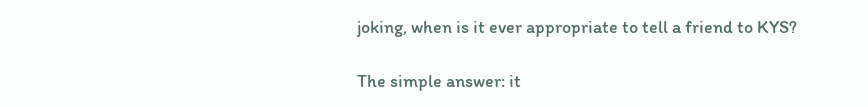joking, when is it ever appropriate to tell a friend to KYS?

The simple answer: it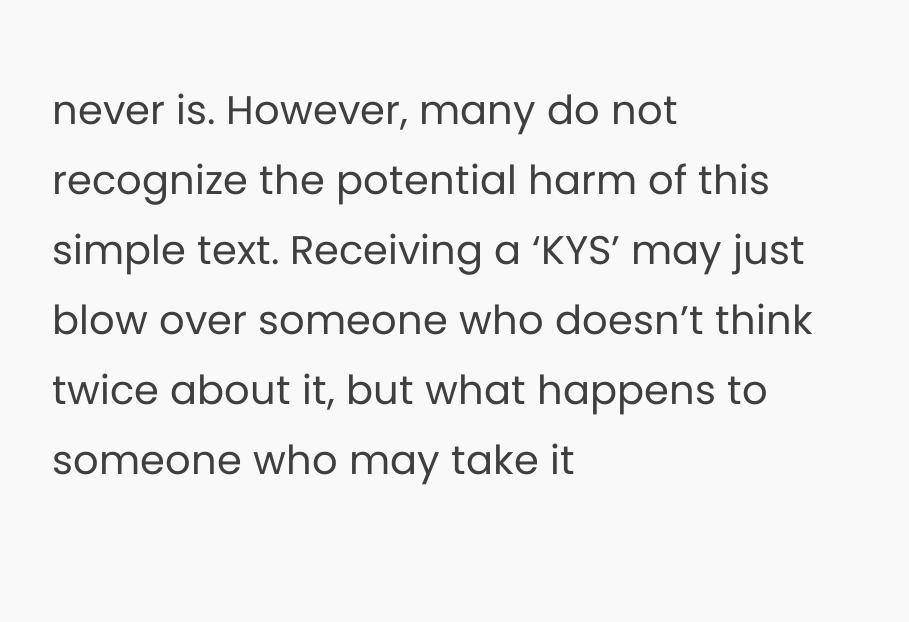never is. However, many do not recognize the potential harm of this simple text. Receiving a ‘KYS’ may just blow over someone who doesn’t think twice about it, but what happens to someone who may take it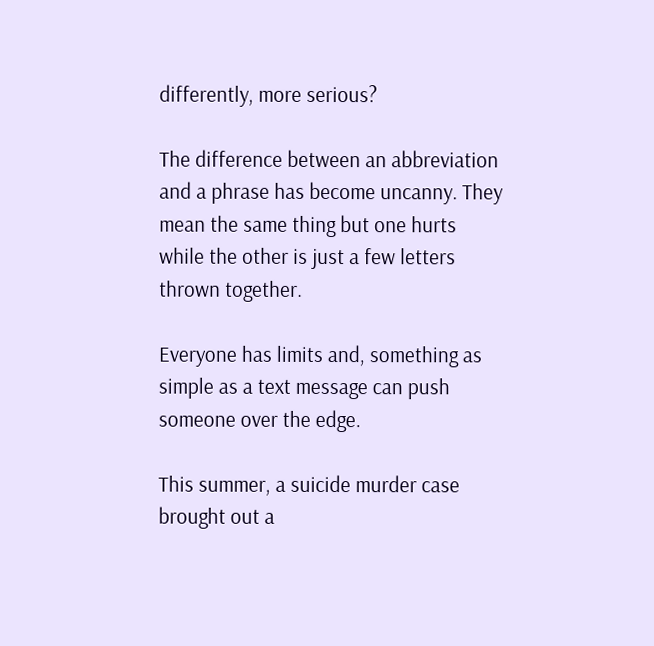differently, more serious?

The difference between an abbreviation and a phrase has become uncanny. They mean the same thing but one hurts while the other is just a few letters thrown together.

Everyone has limits and, something as simple as a text message can push someone over the edge.

This summer, a suicide murder case brought out a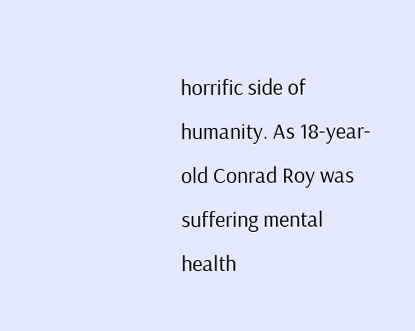horrific side of humanity. As 18-year-old Conrad Roy was suffering mental health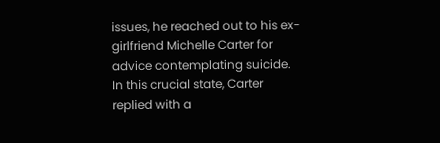issues, he reached out to his ex-girlfriend Michelle Carter for advice contemplating suicide. In this crucial state, Carter replied with a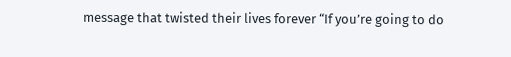message that twisted their lives forever “If you’re going to do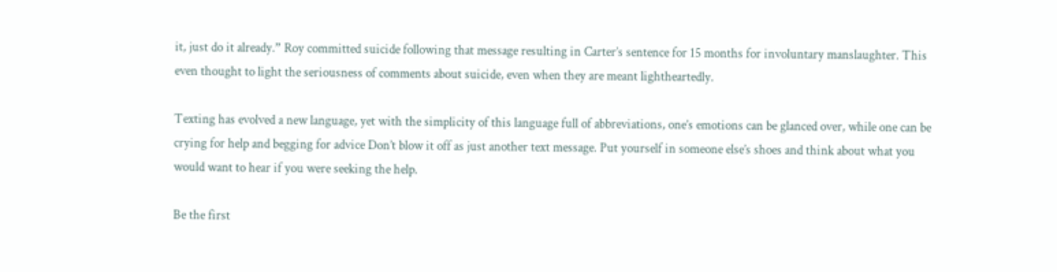it, just do it already.” Roy committed suicide following that message resulting in Carter’s sentence for 15 months for involuntary manslaughter. This even thought to light the seriousness of comments about suicide, even when they are meant lightheartedly.

Texting has evolved a new language, yet with the simplicity of this language full of abbreviations, one’s emotions can be glanced over, while one can be crying for help and begging for advice Don’t blow it off as just another text message. Put yourself in someone else’s shoes and think about what you would want to hear if you were seeking the help.

Be the first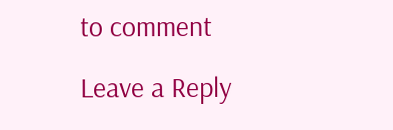to comment

Leave a Reply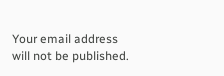Your email address will not be published.